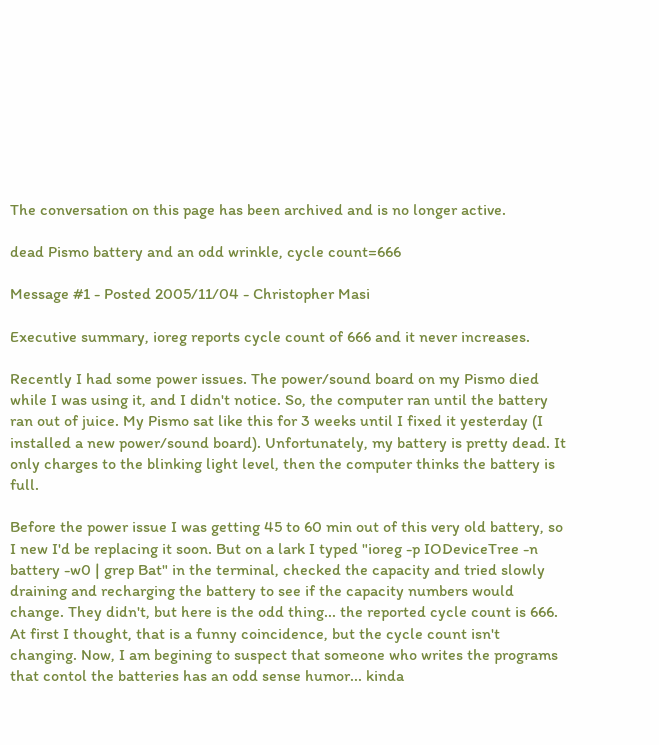The conversation on this page has been archived and is no longer active.

dead Pismo battery and an odd wrinkle, cycle count=666

Message #1 - Posted 2005/11/04 - Christopher Masi

Executive summary, ioreg reports cycle count of 666 and it never increases.

Recently I had some power issues. The power/sound board on my Pismo died while I was using it, and I didn't notice. So, the computer ran until the battery ran out of juice. My Pismo sat like this for 3 weeks until I fixed it yesterday (I installed a new power/sound board). Unfortunately, my battery is pretty dead. It only charges to the blinking light level, then the computer thinks the battery is full.

Before the power issue I was getting 45 to 60 min out of this very old battery, so I new I'd be replacing it soon. But on a lark I typed "ioreg -p IODeviceTree -n battery -w0 | grep Bat" in the terminal, checked the capacity and tried slowly draining and recharging the battery to see if the capacity numbers would change. They didn't, but here is the odd thing... the reported cycle count is 666. At first I thought, that is a funny coincidence, but the cycle count isn't changing. Now, I am begining to suspect that someone who writes the programs that contol the batteries has an odd sense humor... kinda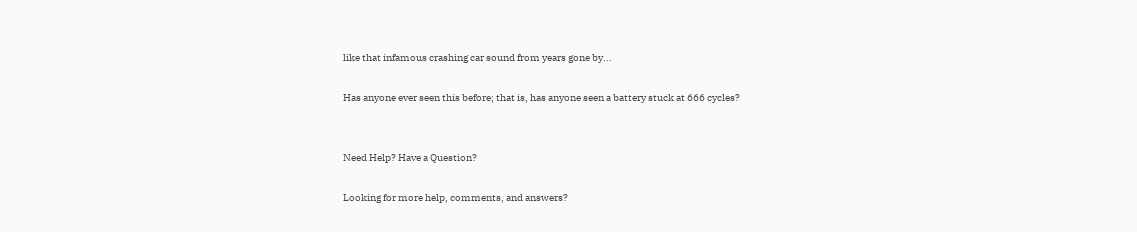like that infamous crashing car sound from years gone by...

Has anyone ever seen this before; that is, has anyone seen a battery stuck at 666 cycles?


Need Help? Have a Question?

Looking for more help, comments, and answers?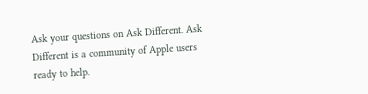Ask your questions on Ask Different. Ask Different is a community of Apple users ready to help.